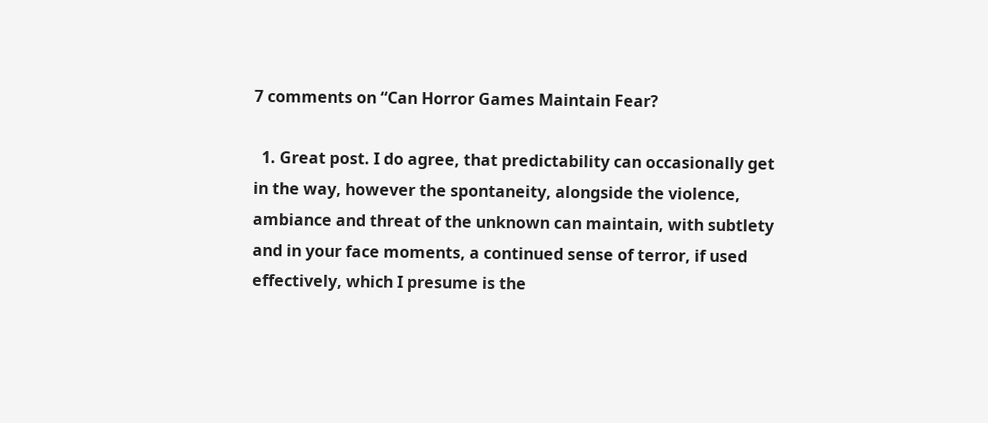7 comments on “Can Horror Games Maintain Fear?

  1. Great post. I do agree, that predictability can occasionally get in the way, however the spontaneity, alongside the violence, ambiance and threat of the unknown can maintain, with subtlety and in your face moments, a continued sense of terror, if used effectively, which I presume is the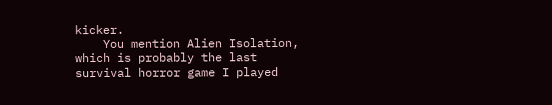kicker.
    You mention Alien Isolation, which is probably the last survival horror game I played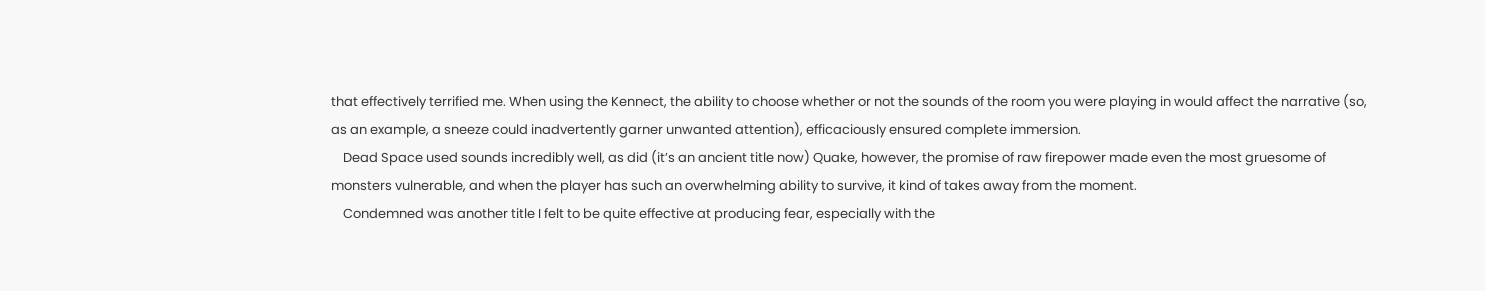that effectively terrified me. When using the Kennect, the ability to choose whether or not the sounds of the room you were playing in would affect the narrative (so, as an example, a sneeze could inadvertently garner unwanted attention), efficaciously ensured complete immersion.
    Dead Space used sounds incredibly well, as did (it’s an ancient title now) Quake, however, the promise of raw firepower made even the most gruesome of monsters vulnerable, and when the player has such an overwhelming ability to survive, it kind of takes away from the moment.
    Condemned was another title I felt to be quite effective at producing fear, especially with the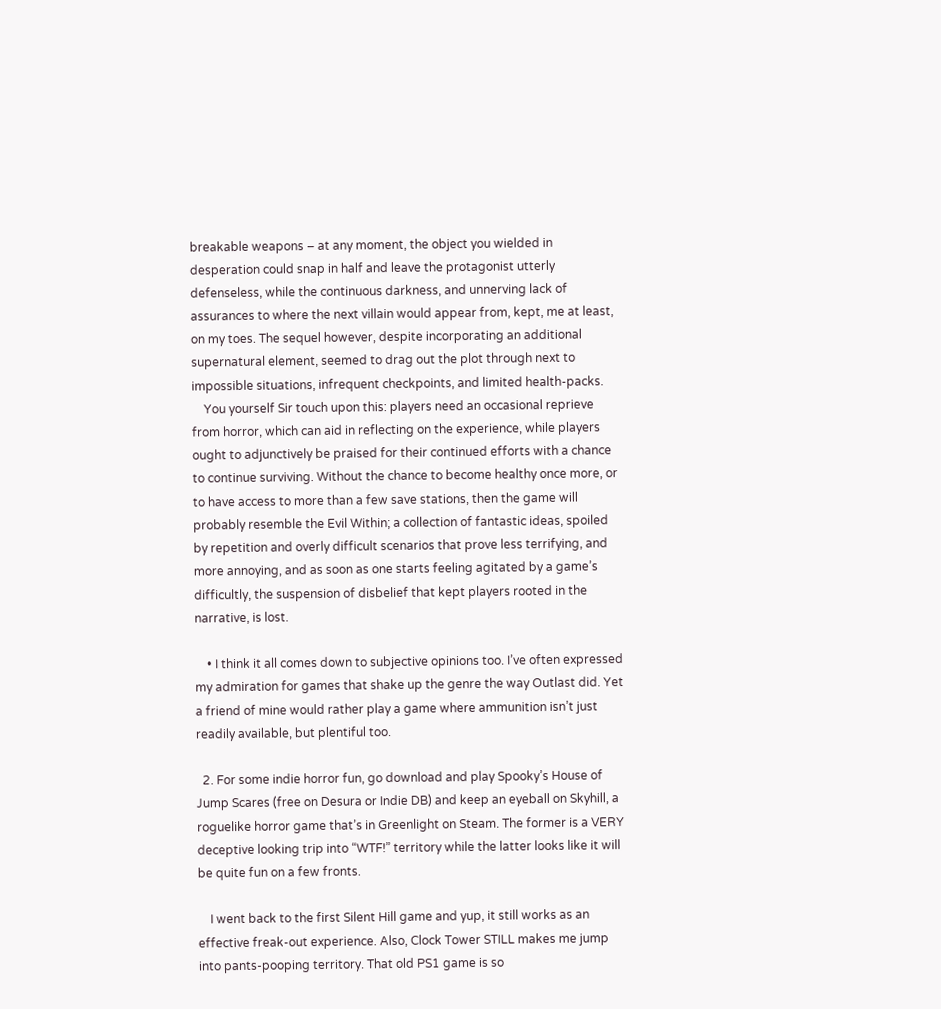breakable weapons – at any moment, the object you wielded in desperation could snap in half and leave the protagonist utterly defenseless, while the continuous darkness, and unnerving lack of assurances to where the next villain would appear from, kept, me at least, on my toes. The sequel however, despite incorporating an additional supernatural element, seemed to drag out the plot through next to impossible situations, infrequent checkpoints, and limited health-packs.
    You yourself Sir touch upon this: players need an occasional reprieve from horror, which can aid in reflecting on the experience, while players ought to adjunctively be praised for their continued efforts with a chance to continue surviving. Without the chance to become healthy once more, or to have access to more than a few save stations, then the game will probably resemble the Evil Within; a collection of fantastic ideas, spoiled by repetition and overly difficult scenarios that prove less terrifying, and more annoying, and as soon as one starts feeling agitated by a game’s difficultly, the suspension of disbelief that kept players rooted in the narrative, is lost.

    • I think it all comes down to subjective opinions too. I’ve often expressed my admiration for games that shake up the genre the way Outlast did. Yet a friend of mine would rather play a game where ammunition isn’t just readily available, but plentiful too.

  2. For some indie horror fun, go download and play Spooky’s House of Jump Scares (free on Desura or Indie DB) and keep an eyeball on Skyhill, a roguelike horror game that’s in Greenlight on Steam. The former is a VERY deceptive looking trip into “WTF!” territory while the latter looks like it will be quite fun on a few fronts.

    I went back to the first Silent Hill game and yup, it still works as an effective freak-out experience. Also, Clock Tower STILL makes me jump into pants-pooping territory. That old PS1 game is so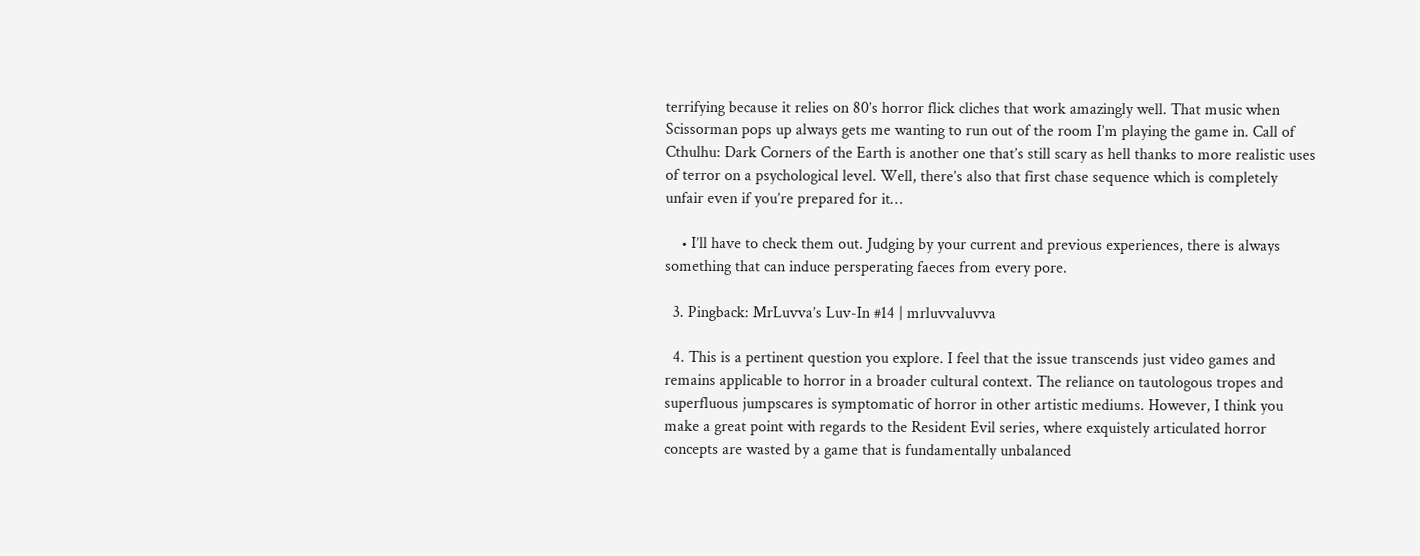terrifying because it relies on 80’s horror flick cliches that work amazingly well. That music when Scissorman pops up always gets me wanting to run out of the room I’m playing the game in. Call of Cthulhu: Dark Corners of the Earth is another one that’s still scary as hell thanks to more realistic uses of terror on a psychological level. Well, there’s also that first chase sequence which is completely unfair even if you’re prepared for it…

    • I’ll have to check them out. Judging by your current and previous experiences, there is always something that can induce persperating faeces from every pore.

  3. Pingback: MrLuvva’s Luv-In #14 | mrluvvaluvva

  4. This is a pertinent question you explore. I feel that the issue transcends just video games and remains applicable to horror in a broader cultural context. The reliance on tautologous tropes and superfluous jumpscares is symptomatic of horror in other artistic mediums. However, I think you make a great point with regards to the Resident Evil series, where exquistely articulated horror concepts are wasted by a game that is fundamentally unbalanced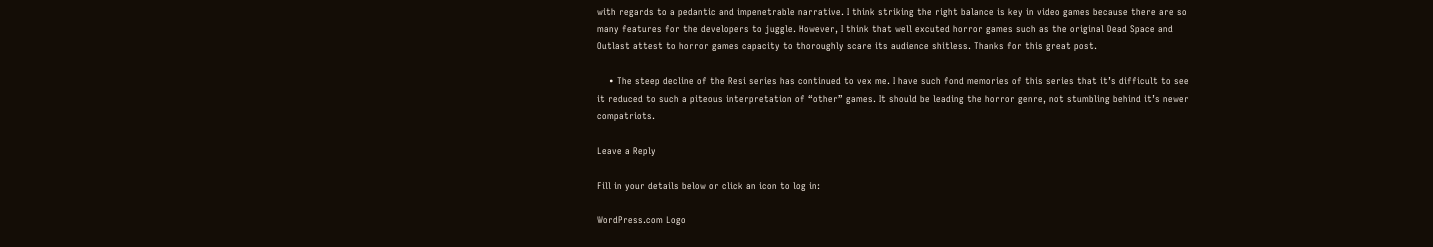with regards to a pedantic and impenetrable narrative. I think striking the right balance is key in video games because there are so many features for the developers to juggle. However, I think that well excuted horror games such as the original Dead Space and Outlast attest to horror games capacity to thoroughly scare its audience shitless. Thanks for this great post.

    • The steep decline of the Resi series has continued to vex me. I have such fond memories of this series that it’s difficult to see it reduced to such a piteous interpretation of “other” games. It should be leading the horror genre, not stumbling behind it’s newer compatriots.

Leave a Reply

Fill in your details below or click an icon to log in:

WordPress.com Logo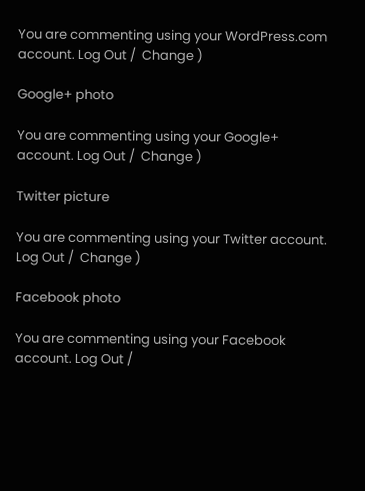You are commenting using your WordPress.com account. Log Out /  Change )

Google+ photo

You are commenting using your Google+ account. Log Out /  Change )

Twitter picture

You are commenting using your Twitter account. Log Out /  Change )

Facebook photo

You are commenting using your Facebook account. Log Out /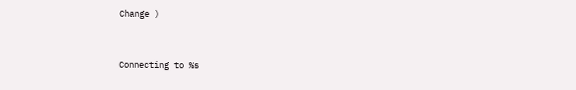Change )


Connecting to %s